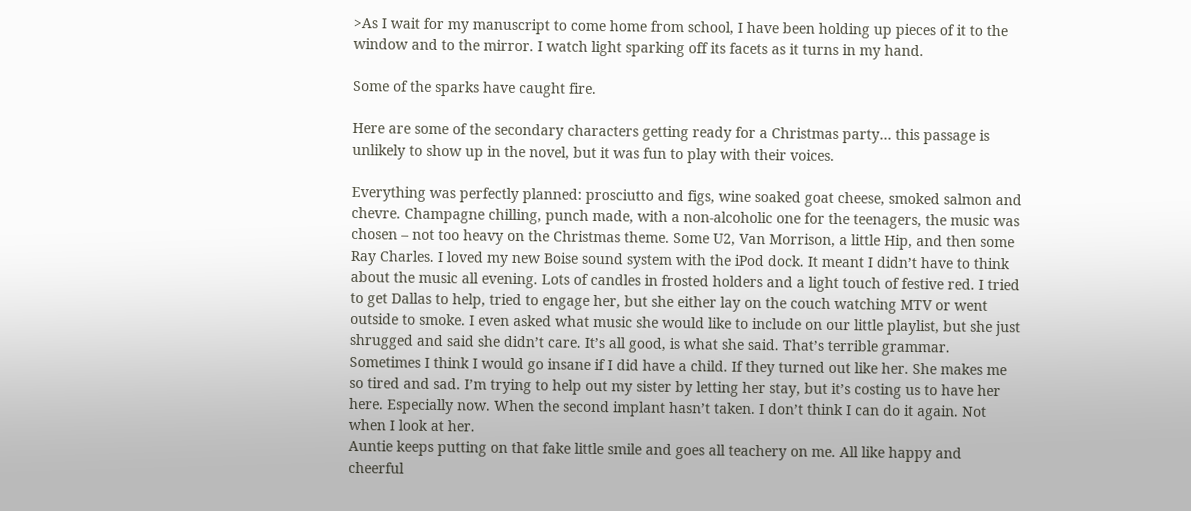>As I wait for my manuscript to come home from school, I have been holding up pieces of it to the window and to the mirror. I watch light sparking off its facets as it turns in my hand.

Some of the sparks have caught fire.

Here are some of the secondary characters getting ready for a Christmas party… this passage is unlikely to show up in the novel, but it was fun to play with their voices.

Everything was perfectly planned: prosciutto and figs, wine soaked goat cheese, smoked salmon and chevre. Champagne chilling, punch made, with a non-alcoholic one for the teenagers, the music was chosen – not too heavy on the Christmas theme. Some U2, Van Morrison, a little Hip, and then some Ray Charles. I loved my new Boise sound system with the iPod dock. It meant I didn’t have to think about the music all evening. Lots of candles in frosted holders and a light touch of festive red. I tried to get Dallas to help, tried to engage her, but she either lay on the couch watching MTV or went outside to smoke. I even asked what music she would like to include on our little playlist, but she just shrugged and said she didn’t care. It’s all good, is what she said. That’s terrible grammar. Sometimes I think I would go insane if I did have a child. If they turned out like her. She makes me so tired and sad. I’m trying to help out my sister by letting her stay, but it’s costing us to have her here. Especially now. When the second implant hasn’t taken. I don’t think I can do it again. Not when I look at her.
Auntie keeps putting on that fake little smile and goes all teachery on me. All like happy and cheerful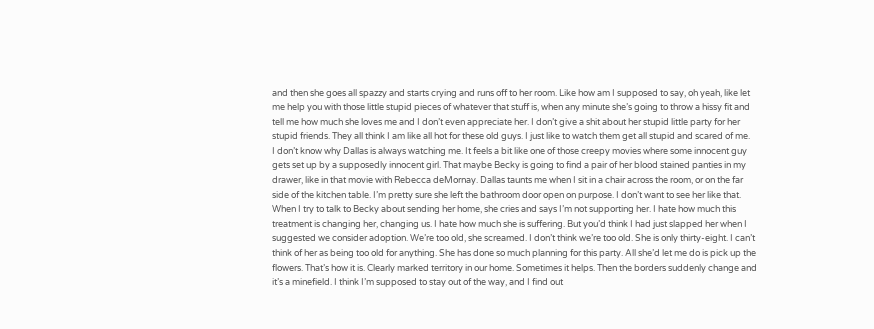and then she goes all spazzy and starts crying and runs off to her room. Like how am I supposed to say, oh yeah, like let me help you with those little stupid pieces of whatever that stuff is, when any minute she’s going to throw a hissy fit and tell me how much she loves me and I don’t even appreciate her. I don’t give a shit about her stupid little party for her stupid friends. They all think I am like all hot for these old guys. I just like to watch them get all stupid and scared of me.
I don’t know why Dallas is always watching me. It feels a bit like one of those creepy movies where some innocent guy gets set up by a supposedly innocent girl. That maybe Becky is going to find a pair of her blood stained panties in my drawer, like in that movie with Rebecca deMornay. Dallas taunts me when I sit in a chair across the room, or on the far side of the kitchen table. I’m pretty sure she left the bathroom door open on purpose. I don’t want to see her like that. When I try to talk to Becky about sending her home, she cries and says I’m not supporting her. I hate how much this treatment is changing her, changing us. I hate how much she is suffering. But you’d think I had just slapped her when I suggested we consider adoption. We’re too old, she screamed. I don’t think we’re too old. She is only thirty-eight. I can’t think of her as being too old for anything. She has done so much planning for this party. All she’d let me do is pick up the flowers. That’s how it is. Clearly marked territory in our home. Sometimes it helps. Then the borders suddenly change and it’s a minefield. I think I’m supposed to stay out of the way, and I find out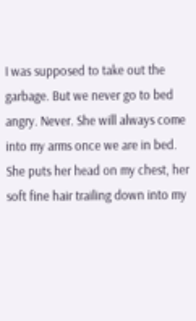I was supposed to take out the garbage. But we never go to bed angry. Never. She will always come into my arms once we are in bed. She puts her head on my chest, her soft fine hair trailing down into my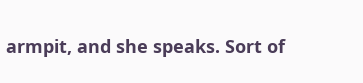armpit, and she speaks. Sort of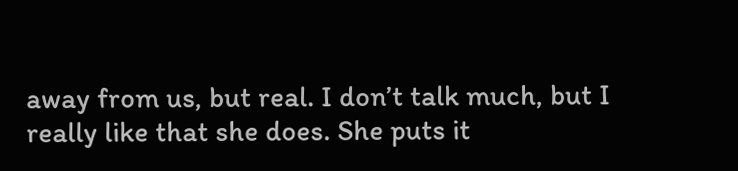away from us, but real. I don’t talk much, but I really like that she does. She puts it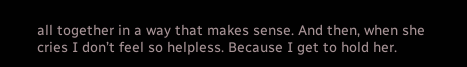all together in a way that makes sense. And then, when she cries I don’t feel so helpless. Because I get to hold her.